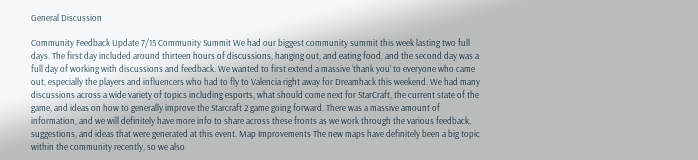General Discussion

Community Feedback Update 7/15 Community Summit We had our biggest community summit this week lasting two full days. The first day included around thirteen hours of discussions, hanging out, and eating food, and the second day was a full day of working with discussions and feedback. We wanted to first extend a massive ‘thank you’ to everyone who came out, especially the players and influencers who had to fly to Valencia right away for Dreamhack this weekend. We had many discussions across a wide variety of topics including esports, what should come next for StarCraft, the current state of the game, and ideas on how to generally improve the Starcraft 2 game going forward. There was a massive amount of information, and we will definitely have more info to share across these fronts as we work through the various feedback, suggestions, and ideas that were generated at this event. Map Improvements The new maps have definitely been a big topic within the community recently, so we also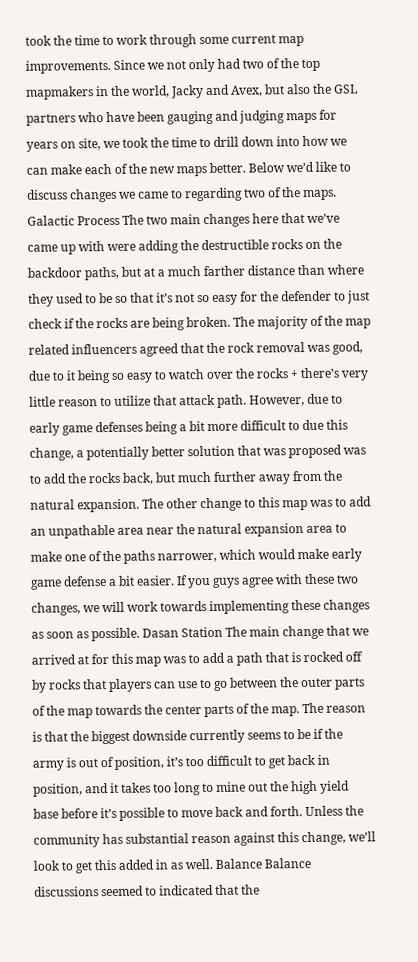took the time to work through some current map improvements. Since we not only had two of the top mapmakers in the world, Jacky and Avex, but also the GSL partners who have been gauging and judging maps for years on site, we took the time to drill down into how we can make each of the new maps better. Below we’d like to discuss changes we came to regarding two of the maps. Galactic Process The two main changes here that we’ve came up with were adding the destructible rocks on the backdoor paths, but at a much farther distance than where they used to be so that it’s not so easy for the defender to just check if the rocks are being broken. The majority of the map related influencers agreed that the rock removal was good, due to it being so easy to watch over the rocks + there’s very little reason to utilize that attack path. However, due to early game defenses being a bit more difficult to due this change, a potentially better solution that was proposed was to add the rocks back, but much further away from the natural expansion. The other change to this map was to add an unpathable area near the natural expansion area to make one of the paths narrower, which would make early game defense a bit easier. If you guys agree with these two changes, we will work towards implementing these changes as soon as possible. Dasan Station The main change that we arrived at for this map was to add a path that is rocked off by rocks that players can use to go between the outer parts of the map towards the center parts of the map. The reason is that the biggest downside currently seems to be if the army is out of position, it’s too difficult to get back in position, and it takes too long to mine out the high yield base before it’s possible to move back and forth. Unless the community has substantial reason against this change, we’ll look to get this added in as well. Balance Balance discussions seemed to indicated that the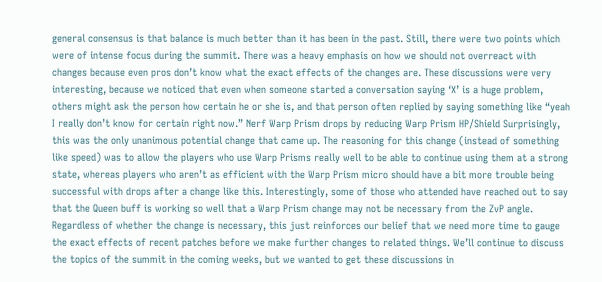general consensus is that balance is much better than it has been in the past. Still, there were two points which were of intense focus during the summit. There was a heavy emphasis on how we should not overreact with changes because even pros don’t know what the exact effects of the changes are. These discussions were very interesting, because we noticed that even when someone started a conversation saying ‘X’ is a huge problem, others might ask the person how certain he or she is, and that person often replied by saying something like “yeah I really don’t know for certain right now.” Nerf Warp Prism drops by reducing Warp Prism HP/Shield Surprisingly, this was the only unanimous potential change that came up. The reasoning for this change (instead of something like speed) was to allow the players who use Warp Prisms really well to be able to continue using them at a strong state, whereas players who aren’t as efficient with the Warp Prism micro should have a bit more trouble being successful with drops after a change like this. Interestingly, some of those who attended have reached out to say that the Queen buff is working so well that a Warp Prism change may not be necessary from the ZvP angle. Regardless of whether the change is necessary, this just reinforces our belief that we need more time to gauge the exact effects of recent patches before we make further changes to related things. We’ll continue to discuss the topics of the summit in the coming weeks, but we wanted to get these discussions in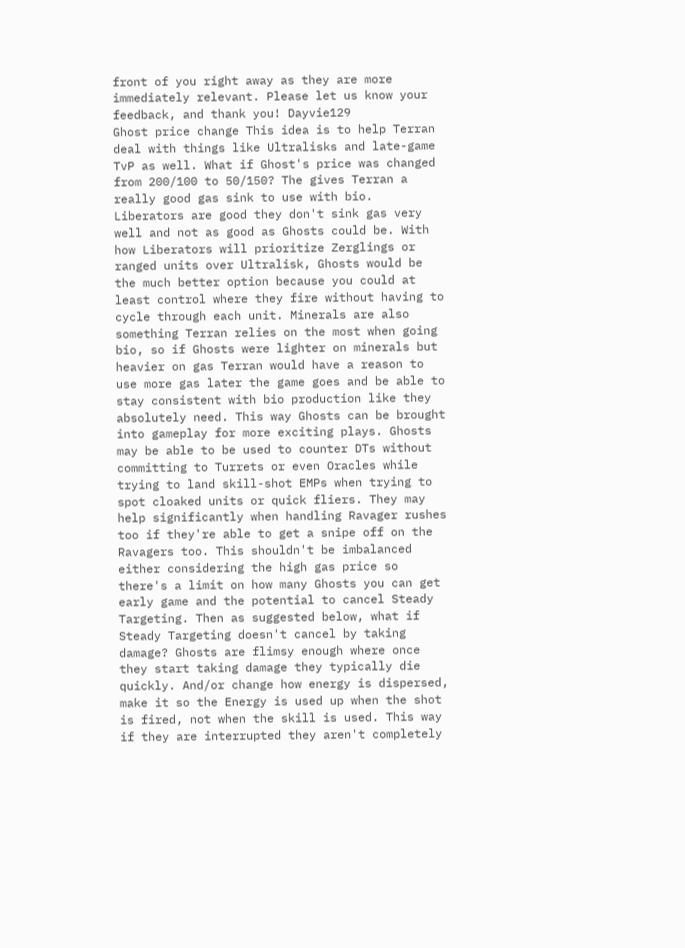front of you right away as they are more immediately relevant. Please let us know your feedback, and thank you! Dayvie129
Ghost price change This idea is to help Terran deal with things like Ultralisks and late-game TvP as well. What if Ghost's price was changed from 200/100 to 50/150? The gives Terran a really good gas sink to use with bio. Liberators are good they don't sink gas very well and not as good as Ghosts could be. With how Liberators will prioritize Zerglings or ranged units over Ultralisk, Ghosts would be the much better option because you could at least control where they fire without having to cycle through each unit. Minerals are also something Terran relies on the most when going bio, so if Ghosts were lighter on minerals but heavier on gas Terran would have a reason to use more gas later the game goes and be able to stay consistent with bio production like they absolutely need. This way Ghosts can be brought into gameplay for more exciting plays. Ghosts may be able to be used to counter DTs without committing to Turrets or even Oracles while trying to land skill-shot EMPs when trying to spot cloaked units or quick fliers. They may help significantly when handling Ravager rushes too if they're able to get a snipe off on the Ravagers too. This shouldn't be imbalanced either considering the high gas price so there's a limit on how many Ghosts you can get early game and the potential to cancel Steady Targeting. Then as suggested below, what if Steady Targeting doesn't cancel by taking damage? Ghosts are flimsy enough where once they start taking damage they typically die quickly. And/or change how energy is dispersed, make it so the Energy is used up when the shot is fired, not when the skill is used. This way if they are interrupted they aren't completely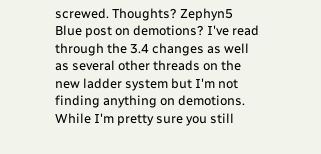screwed. Thoughts? Zephyn5
Blue post on demotions? I've read through the 3.4 changes as well as several other threads on the new ladder system but I'm not finding anything on demotions. While I'm pretty sure you still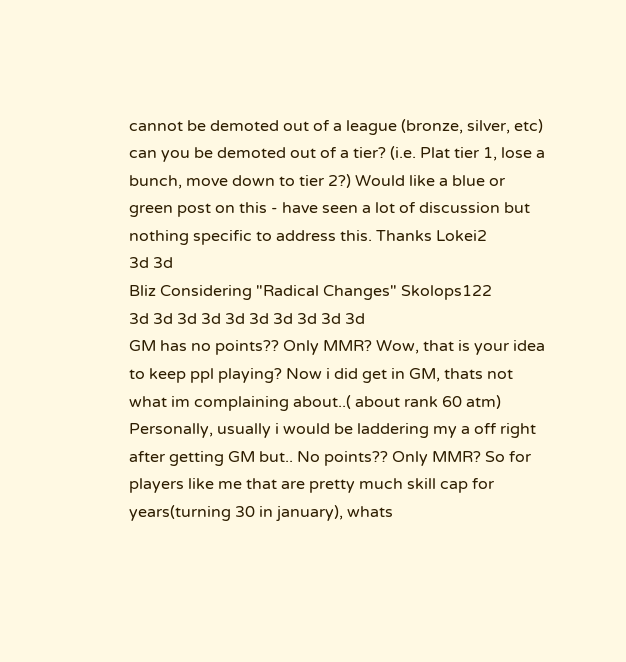cannot be demoted out of a league (bronze, silver, etc) can you be demoted out of a tier? (i.e. Plat tier 1, lose a bunch, move down to tier 2?) Would like a blue or green post on this - have seen a lot of discussion but nothing specific to address this. Thanks Lokei2
3d 3d
Bliz Considering "Radical Changes" Skolops122
3d 3d 3d 3d 3d 3d 3d 3d 3d 3d
GM has no points?? Only MMR? Wow, that is your idea to keep ppl playing? Now i did get in GM, thats not what im complaining about..( about rank 60 atm) Personally, usually i would be laddering my a off right after getting GM but.. No points?? Only MMR? So for players like me that are pretty much skill cap for years(turning 30 in january), whats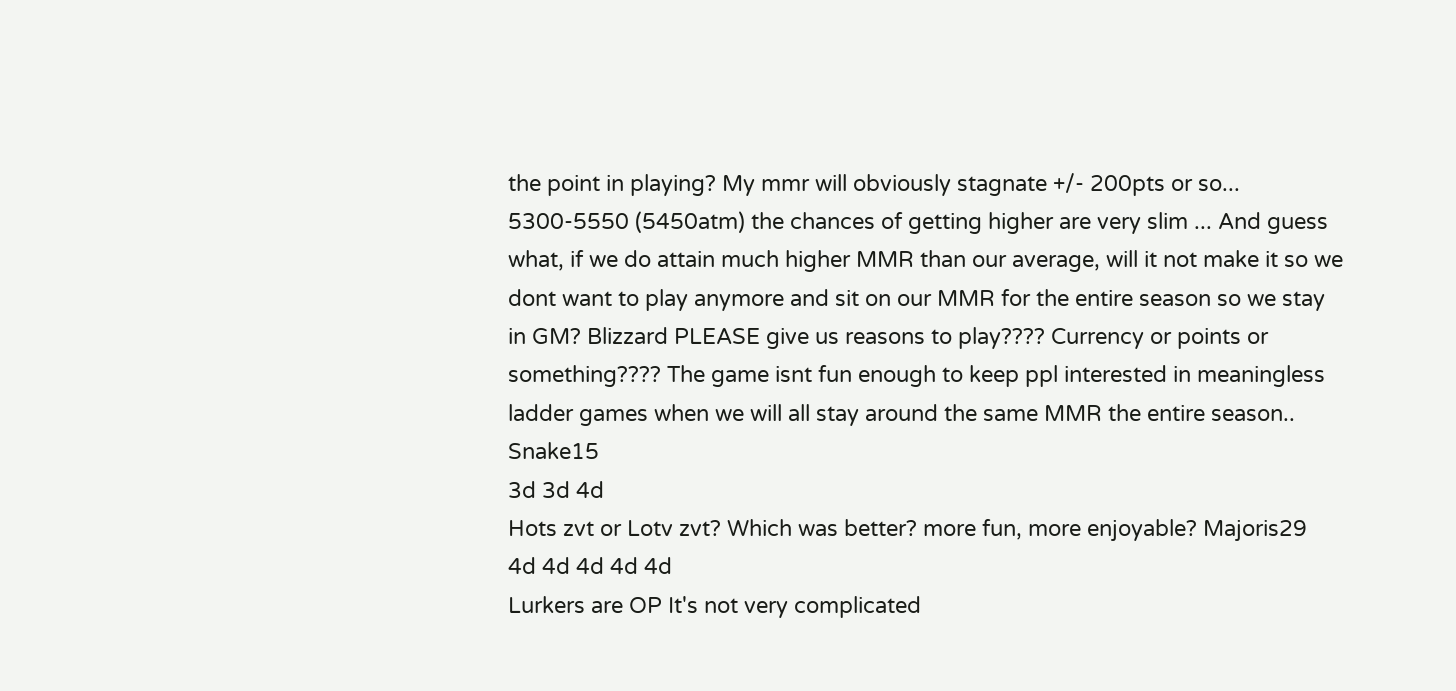the point in playing? My mmr will obviously stagnate +/- 200pts or so... 5300-5550 (5450atm) the chances of getting higher are very slim ... And guess what, if we do attain much higher MMR than our average, will it not make it so we dont want to play anymore and sit on our MMR for the entire season so we stay in GM? Blizzard PLEASE give us reasons to play???? Currency or points or something???? The game isnt fun enough to keep ppl interested in meaningless ladder games when we will all stay around the same MMR the entire season.. Snake15
3d 3d 4d
Hots zvt or Lotv zvt? Which was better? more fun, more enjoyable? Majoris29
4d 4d 4d 4d 4d
Lurkers are OP It's not very complicated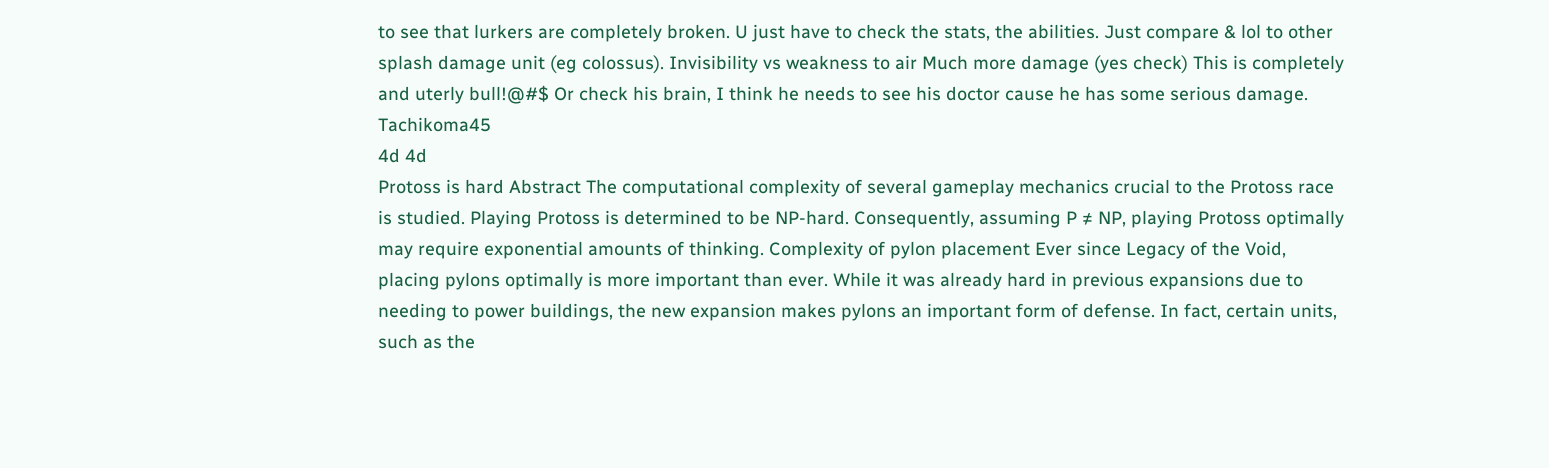to see that lurkers are completely broken. U just have to check the stats, the abilities. Just compare & lol to other splash damage unit (eg colossus). Invisibility vs weakness to air Much more damage (yes check) This is completely and uterly bull!@#$ Or check his brain, I think he needs to see his doctor cause he has some serious damage. Tachikoma45
4d 4d
Protoss is hard Abstract The computational complexity of several gameplay mechanics crucial to the Protoss race is studied. Playing Protoss is determined to be NP-hard. Consequently, assuming P ≠ NP, playing Protoss optimally may require exponential amounts of thinking. Complexity of pylon placement Ever since Legacy of the Void, placing pylons optimally is more important than ever. While it was already hard in previous expansions due to needing to power buildings, the new expansion makes pylons an important form of defense. In fact, certain units, such as the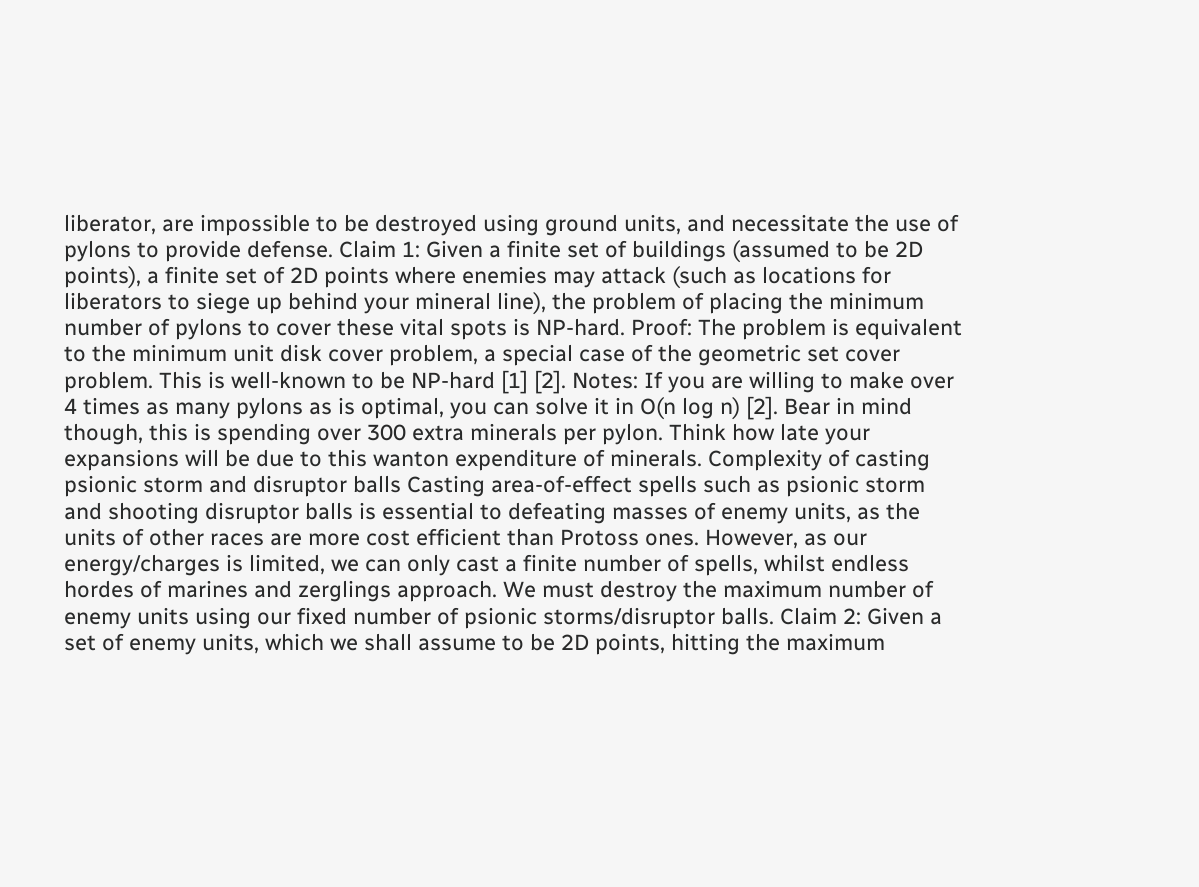liberator, are impossible to be destroyed using ground units, and necessitate the use of pylons to provide defense. Claim 1: Given a finite set of buildings (assumed to be 2D points), a finite set of 2D points where enemies may attack (such as locations for liberators to siege up behind your mineral line), the problem of placing the minimum number of pylons to cover these vital spots is NP-hard. Proof: The problem is equivalent to the minimum unit disk cover problem, a special case of the geometric set cover problem. This is well-known to be NP-hard [1] [2]. Notes: If you are willing to make over 4 times as many pylons as is optimal, you can solve it in O(n log n) [2]. Bear in mind though, this is spending over 300 extra minerals per pylon. Think how late your expansions will be due to this wanton expenditure of minerals. Complexity of casting psionic storm and disruptor balls Casting area-of-effect spells such as psionic storm and shooting disruptor balls is essential to defeating masses of enemy units, as the units of other races are more cost efficient than Protoss ones. However, as our energy/charges is limited, we can only cast a finite number of spells, whilst endless hordes of marines and zerglings approach. We must destroy the maximum number of enemy units using our fixed number of psionic storms/disruptor balls. Claim 2: Given a set of enemy units, which we shall assume to be 2D points, hitting the maximum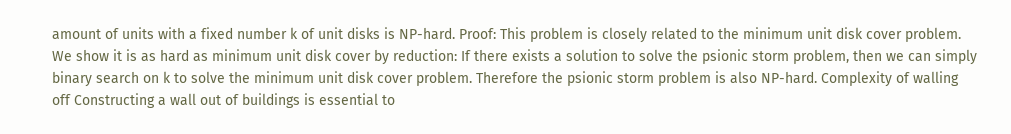amount of units with a fixed number k of unit disks is NP-hard. Proof: This problem is closely related to the minimum unit disk cover problem. We show it is as hard as minimum unit disk cover by reduction: If there exists a solution to solve the psionic storm problem, then we can simply binary search on k to solve the minimum unit disk cover problem. Therefore the psionic storm problem is also NP-hard. Complexity of walling off Constructing a wall out of buildings is essential to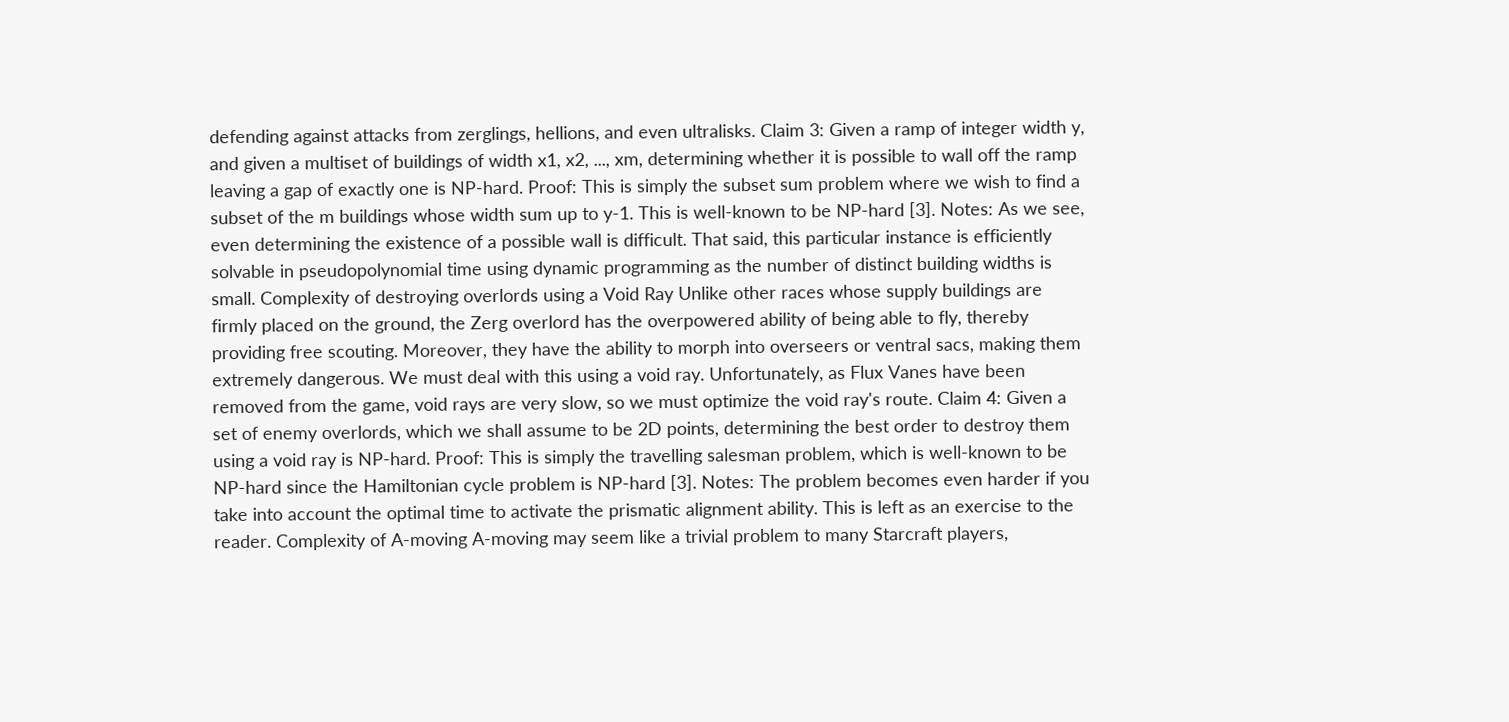defending against attacks from zerglings, hellions, and even ultralisks. Claim 3: Given a ramp of integer width y, and given a multiset of buildings of width x1, x2, ..., xm, determining whether it is possible to wall off the ramp leaving a gap of exactly one is NP-hard. Proof: This is simply the subset sum problem where we wish to find a subset of the m buildings whose width sum up to y-1. This is well-known to be NP-hard [3]. Notes: As we see, even determining the existence of a possible wall is difficult. That said, this particular instance is efficiently solvable in pseudopolynomial time using dynamic programming as the number of distinct building widths is small. Complexity of destroying overlords using a Void Ray Unlike other races whose supply buildings are firmly placed on the ground, the Zerg overlord has the overpowered ability of being able to fly, thereby providing free scouting. Moreover, they have the ability to morph into overseers or ventral sacs, making them extremely dangerous. We must deal with this using a void ray. Unfortunately, as Flux Vanes have been removed from the game, void rays are very slow, so we must optimize the void ray's route. Claim 4: Given a set of enemy overlords, which we shall assume to be 2D points, determining the best order to destroy them using a void ray is NP-hard. Proof: This is simply the travelling salesman problem, which is well-known to be NP-hard since the Hamiltonian cycle problem is NP-hard [3]. Notes: The problem becomes even harder if you take into account the optimal time to activate the prismatic alignment ability. This is left as an exercise to the reader. Complexity of A-moving A-moving may seem like a trivial problem to many Starcraft players,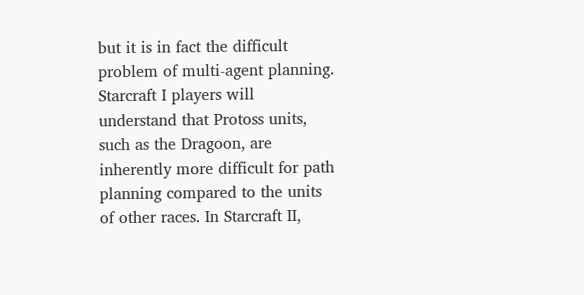but it is in fact the difficult problem of multi-agent planning. Starcraft I players will understand that Protoss units, such as the Dragoon, are inherently more difficult for path planning compared to the units of other races. In Starcraft II,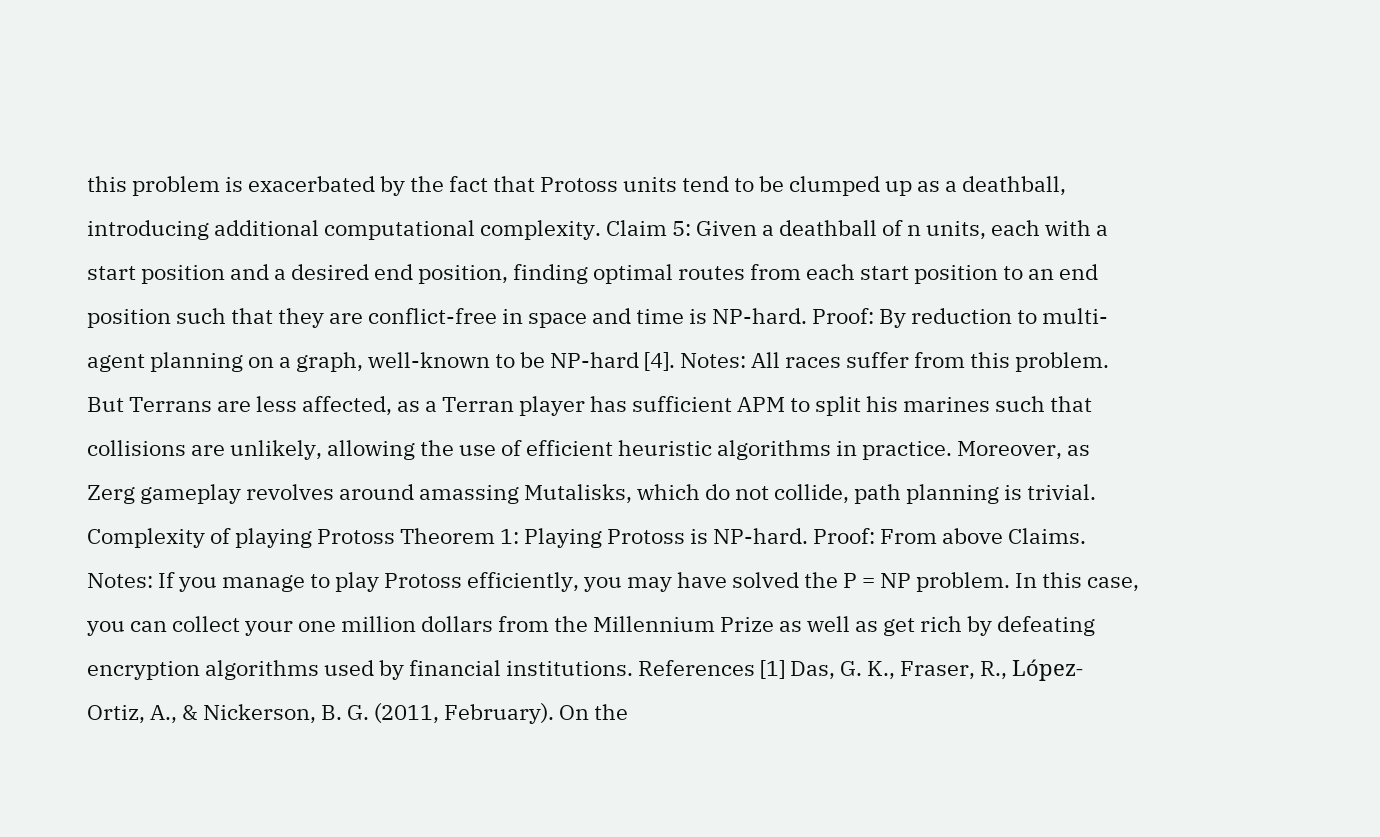this problem is exacerbated by the fact that Protoss units tend to be clumped up as a deathball, introducing additional computational complexity. Claim 5: Given a deathball of n units, each with a start position and a desired end position, finding optimal routes from each start position to an end position such that they are conflict-free in space and time is NP-hard. Proof: By reduction to multi-agent planning on a graph, well-known to be NP-hard [4]. Notes: All races suffer from this problem. But Terrans are less affected, as a Terran player has sufficient APM to split his marines such that collisions are unlikely, allowing the use of efficient heuristic algorithms in practice. Moreover, as Zerg gameplay revolves around amassing Mutalisks, which do not collide, path planning is trivial. Complexity of playing Protoss Theorem 1: Playing Protoss is NP-hard. Proof: From above Claims. Notes: If you manage to play Protoss efficiently, you may have solved the P = NP problem. In this case, you can collect your one million dollars from the Millennium Prize as well as get rich by defeating encryption algorithms used by financial institutions. References [1] Das, G. K., Fraser, R., López-Ortiz, A., & Nickerson, B. G. (2011, February). On the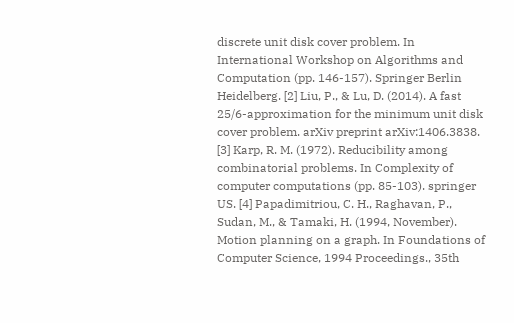discrete unit disk cover problem. In International Workshop on Algorithms and Computation (pp. 146-157). Springer Berlin Heidelberg. [2] Liu, P., & Lu, D. (2014). A fast 25/6-approximation for the minimum unit disk cover problem. arXiv preprint arXiv:1406.3838. [3] Karp, R. M. (1972). Reducibility among combinatorial problems. In Complexity of computer computations (pp. 85-103). springer US. [4] Papadimitriou, C. H., Raghavan, P., Sudan, M., & Tamaki, H. (1994, November). Motion planning on a graph. In Foundations of Computer Science, 1994 Proceedings., 35th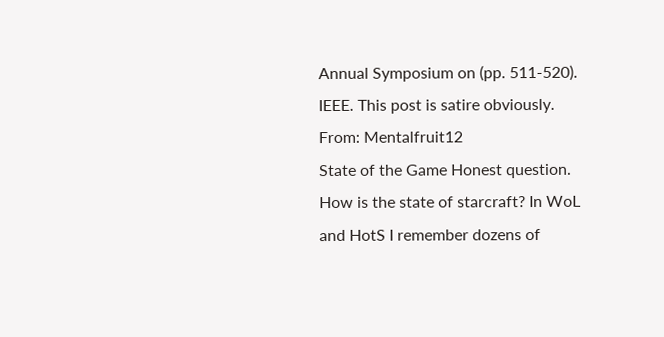Annual Symposium on (pp. 511-520). IEEE. This post is satire obviously. From: Mentalfruit12
State of the Game Honest question. How is the state of starcraft? In WoL and HotS I remember dozens of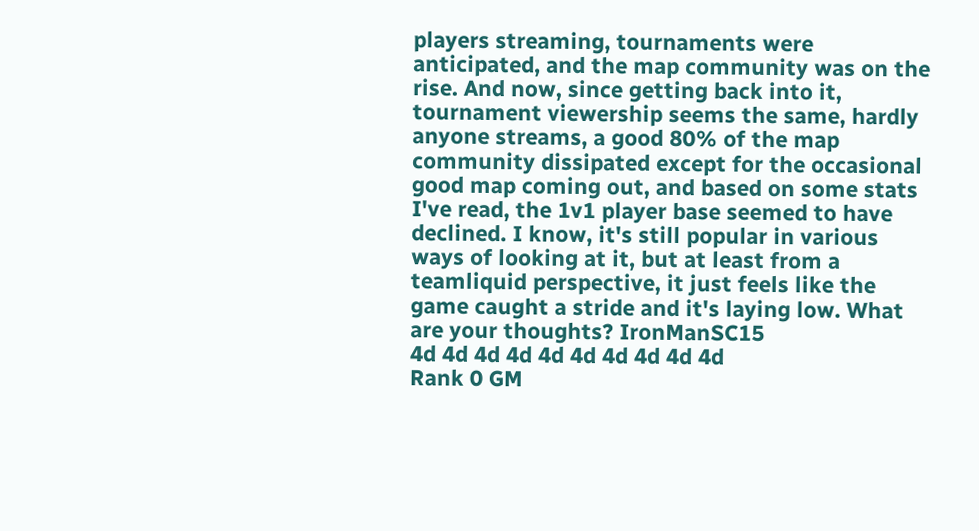players streaming, tournaments were anticipated, and the map community was on the rise. And now, since getting back into it, tournament viewership seems the same, hardly anyone streams, a good 80% of the map community dissipated except for the occasional good map coming out, and based on some stats I've read, the 1v1 player base seemed to have declined. I know, it's still popular in various ways of looking at it, but at least from a teamliquid perspective, it just feels like the game caught a stride and it's laying low. What are your thoughts? IronManSC15
4d 4d 4d 4d 4d 4d 4d 4d 4d 4d
Rank 0 GM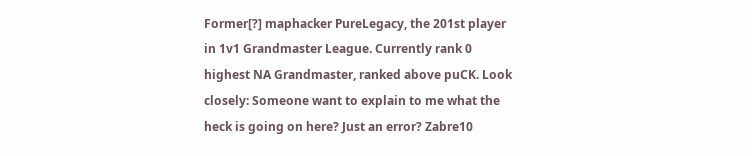Former[?] maphacker PureLegacy, the 201st player in 1v1 Grandmaster League. Currently rank 0 highest NA Grandmaster, ranked above puCK. Look closely: Someone want to explain to me what the heck is going on here? Just an error? Zabre10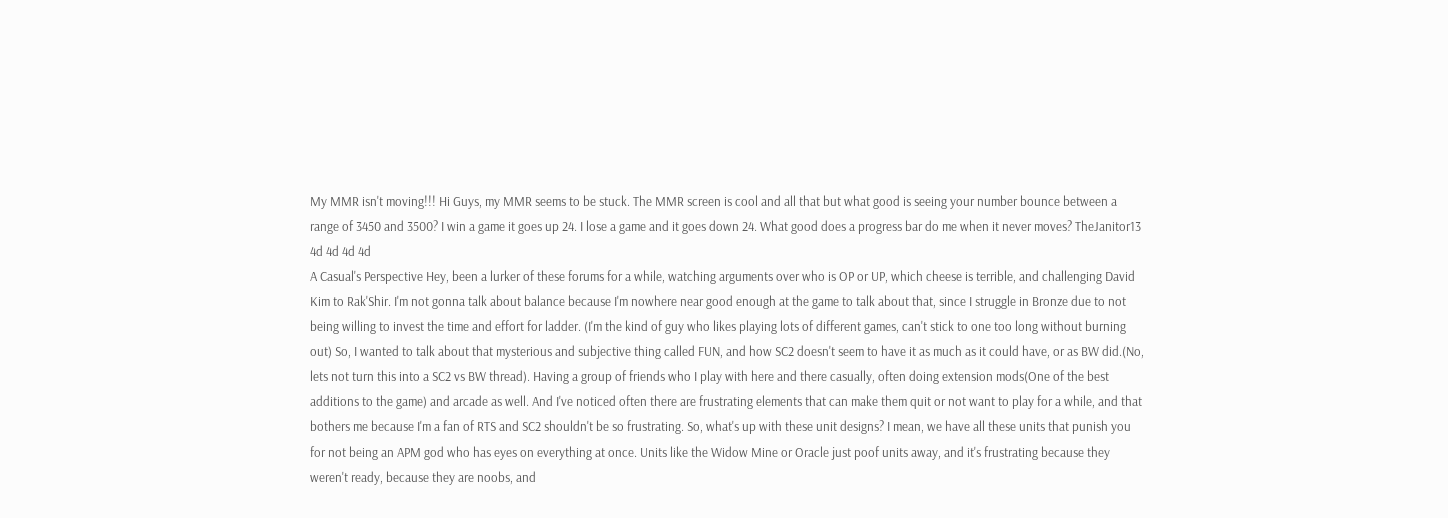My MMR isn't moving!!! Hi Guys, my MMR seems to be stuck. The MMR screen is cool and all that but what good is seeing your number bounce between a range of 3450 and 3500? I win a game it goes up 24. I lose a game and it goes down 24. What good does a progress bar do me when it never moves? TheJanitor13
4d 4d 4d 4d
A Casual's Perspective Hey, been a lurker of these forums for a while, watching arguments over who is OP or UP, which cheese is terrible, and challenging David Kim to Rak'Shir. I'm not gonna talk about balance because I'm nowhere near good enough at the game to talk about that, since I struggle in Bronze due to not being willing to invest the time and effort for ladder. (I'm the kind of guy who likes playing lots of different games, can't stick to one too long without burning out) So, I wanted to talk about that mysterious and subjective thing called FUN, and how SC2 doesn't seem to have it as much as it could have, or as BW did.(No, lets not turn this into a SC2 vs BW thread). Having a group of friends who I play with here and there casually, often doing extension mods(One of the best additions to the game) and arcade as well. And I've noticed often there are frustrating elements that can make them quit or not want to play for a while, and that bothers me because I'm a fan of RTS and SC2 shouldn't be so frustrating. So, what's up with these unit designs? I mean, we have all these units that punish you for not being an APM god who has eyes on everything at once. Units like the Widow Mine or Oracle just poof units away, and it's frustrating because they weren't ready, because they are noobs, and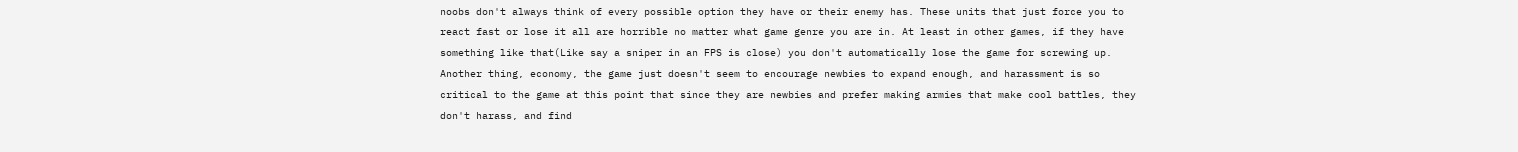noobs don't always think of every possible option they have or their enemy has. These units that just force you to react fast or lose it all are horrible no matter what game genre you are in. At least in other games, if they have something like that(Like say a sniper in an FPS is close) you don't automatically lose the game for screwing up. Another thing, economy, the game just doesn't seem to encourage newbies to expand enough, and harassment is so critical to the game at this point that since they are newbies and prefer making armies that make cool battles, they don't harass, and find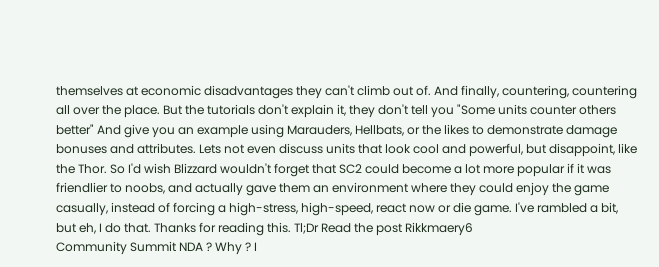themselves at economic disadvantages they can't climb out of. And finally, countering, countering all over the place. But the tutorials don't explain it, they don't tell you "Some units counter others better" And give you an example using Marauders, Hellbats, or the likes to demonstrate damage bonuses and attributes. Lets not even discuss units that look cool and powerful, but disappoint, like the Thor. So I'd wish Blizzard wouldn't forget that SC2 could become a lot more popular if it was friendlier to noobs, and actually gave them an environment where they could enjoy the game casually, instead of forcing a high-stress, high-speed, react now or die game. I've rambled a bit, but eh, I do that. Thanks for reading this. Tl;Dr Read the post Rikkmaery6
Community Summit NDA ? Why ? I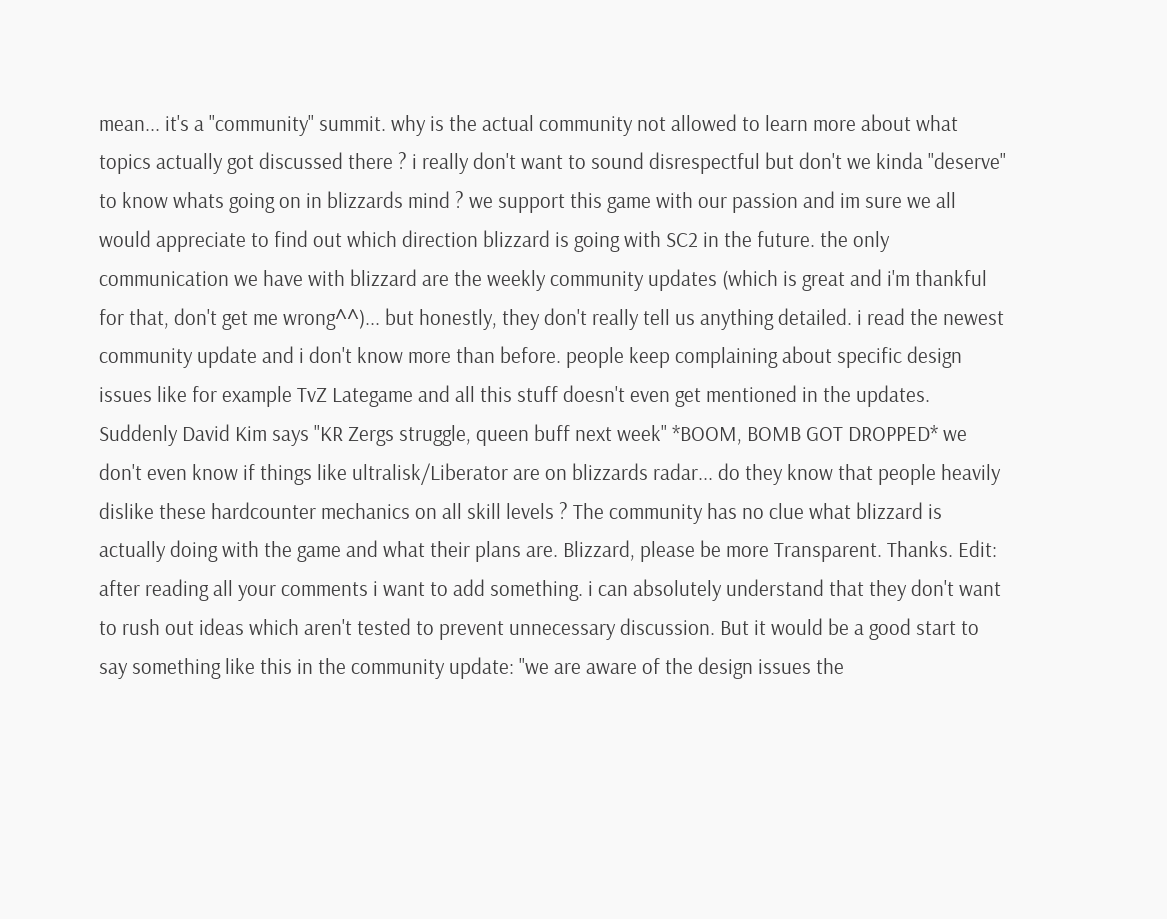mean... it's a "community" summit. why is the actual community not allowed to learn more about what topics actually got discussed there ? i really don't want to sound disrespectful but don't we kinda "deserve" to know whats going on in blizzards mind ? we support this game with our passion and im sure we all would appreciate to find out which direction blizzard is going with SC2 in the future. the only communication we have with blizzard are the weekly community updates (which is great and i'm thankful for that, don't get me wrong^^)... but honestly, they don't really tell us anything detailed. i read the newest community update and i don't know more than before. people keep complaining about specific design issues like for example TvZ Lategame and all this stuff doesn't even get mentioned in the updates. Suddenly David Kim says "KR Zergs struggle, queen buff next week" *BOOM, BOMB GOT DROPPED* we don't even know if things like ultralisk/Liberator are on blizzards radar... do they know that people heavily dislike these hardcounter mechanics on all skill levels ? The community has no clue what blizzard is actually doing with the game and what their plans are. Blizzard, please be more Transparent. Thanks. Edit: after reading all your comments i want to add something. i can absolutely understand that they don't want to rush out ideas which aren't tested to prevent unnecessary discussion. But it would be a good start to say something like this in the community update: "we are aware of the design issues the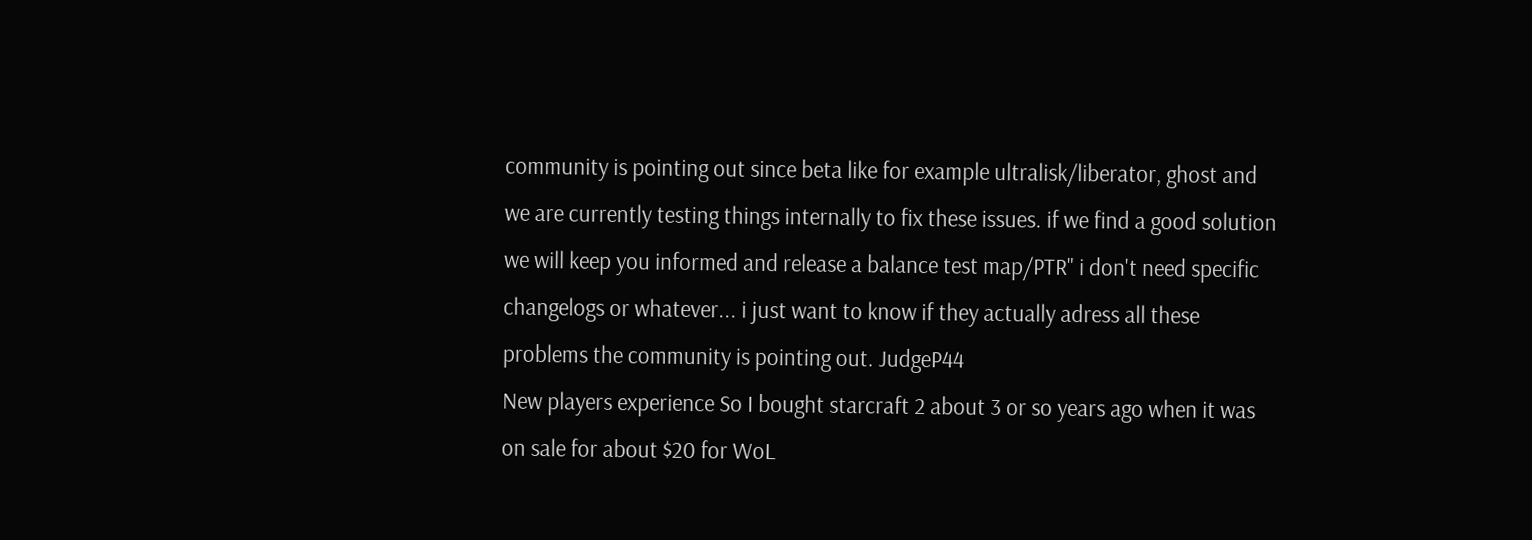community is pointing out since beta like for example ultralisk/liberator, ghost and we are currently testing things internally to fix these issues. if we find a good solution we will keep you informed and release a balance test map/PTR" i don't need specific changelogs or whatever... i just want to know if they actually adress all these problems the community is pointing out. JudgeP44
New players experience So I bought starcraft 2 about 3 or so years ago when it was on sale for about $20 for WoL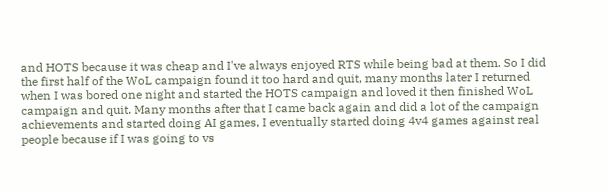and HOTS because it was cheap and I've always enjoyed RTS while being bad at them. So I did the first half of the WoL campaign found it too hard and quit, many months later I returned when I was bored one night and started the HOTS campaign and loved it then finished WoL campaign and quit. Many months after that I came back again and did a lot of the campaign achievements and started doing AI games, I eventually started doing 4v4 games against real people because if I was going to vs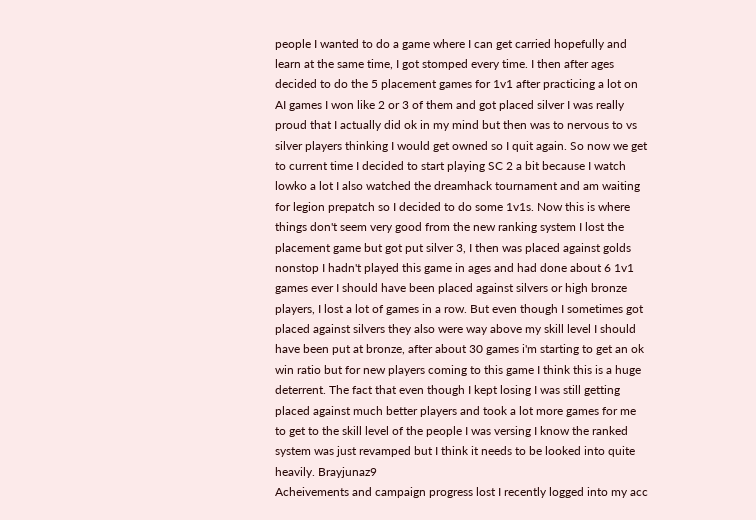people I wanted to do a game where I can get carried hopefully and learn at the same time, I got stomped every time. I then after ages decided to do the 5 placement games for 1v1 after practicing a lot on AI games I won like 2 or 3 of them and got placed silver I was really proud that I actually did ok in my mind but then was to nervous to vs silver players thinking I would get owned so I quit again. So now we get to current time I decided to start playing SC 2 a bit because I watch lowko a lot I also watched the dreamhack tournament and am waiting for legion prepatch so I decided to do some 1v1s. Now this is where things don't seem very good from the new ranking system I lost the placement game but got put silver 3, I then was placed against golds nonstop I hadn't played this game in ages and had done about 6 1v1 games ever I should have been placed against silvers or high bronze players, I lost a lot of games in a row. But even though I sometimes got placed against silvers they also were way above my skill level I should have been put at bronze, after about 30 games i'm starting to get an ok win ratio but for new players coming to this game I think this is a huge deterrent. The fact that even though I kept losing I was still getting placed against much better players and took a lot more games for me to get to the skill level of the people I was versing I know the ranked system was just revamped but I think it needs to be looked into quite heavily. Brayjunaz9
Acheivements and campaign progress lost I recently logged into my acc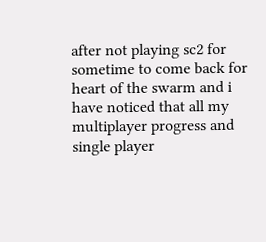after not playing sc2 for sometime to come back for heart of the swarm and i have noticed that all my multiplayer progress and single player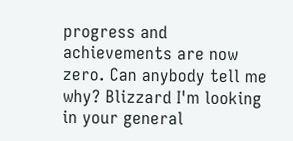progress and achievements are now zero. Can anybody tell me why? Blizzard I'm looking in your general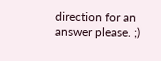direction for an answer please. ;)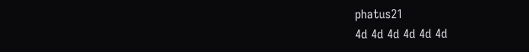phatus21
4d 4d 4d 4d 4d 4d